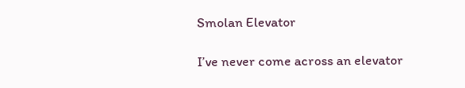Smolan Elevator

I’ve never come across an elevator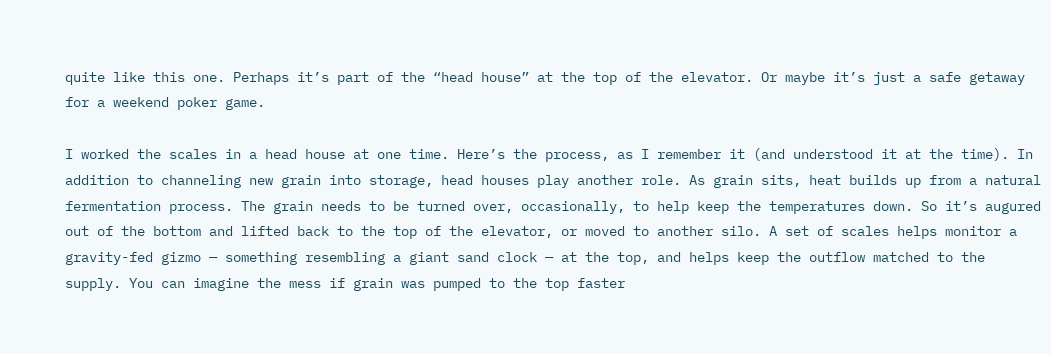quite like this one. Perhaps it’s part of the “head house” at the top of the elevator. Or maybe it’s just a safe getaway for a weekend poker game.

I worked the scales in a head house at one time. Here’s the process, as I remember it (and understood it at the time). In addition to channeling new grain into storage, head houses play another role. As grain sits, heat builds up from a natural fermentation process. The grain needs to be turned over, occasionally, to help keep the temperatures down. So it’s augured out of the bottom and lifted back to the top of the elevator, or moved to another silo. A set of scales helps monitor a gravity-fed gizmo — something resembling a giant sand clock — at the top, and helps keep the outflow matched to the supply. You can imagine the mess if grain was pumped to the top faster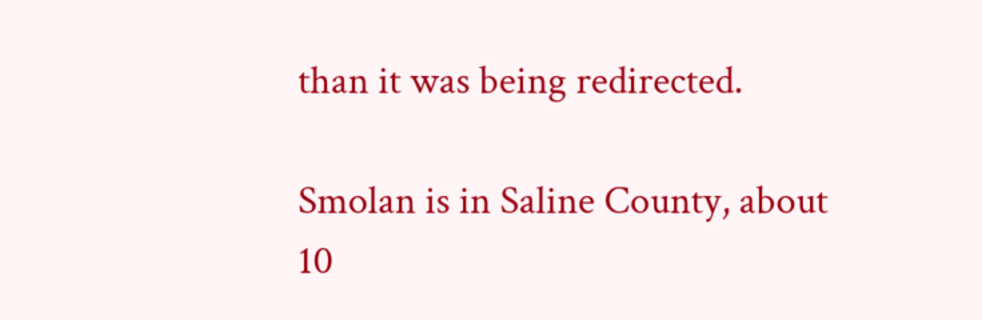than it was being redirected.

Smolan is in Saline County, about 10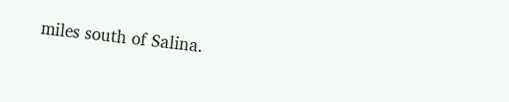miles south of Salina.